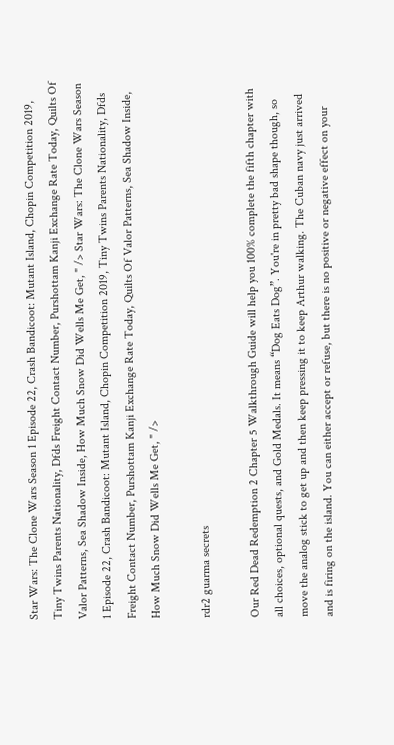Star Wars: The Clone Wars Season 1 Episode 22, Crash Bandicoot: Mutant Island, Chopin Competition 2019, Tiny Twins Parents Nationality, Dfds Freight Contact Number, Purshottam Kanji Exchange Rate Today, Quilts Of Valor Patterns, Sea Shadow Inside, How Much Snow Did Wells Me Get, " /> Star Wars: The Clone Wars Season 1 Episode 22, Crash Bandicoot: Mutant Island, Chopin Competition 2019, Tiny Twins Parents Nationality, Dfds Freight Contact Number, Purshottam Kanji Exchange Rate Today, Quilts Of Valor Patterns, Sea Shadow Inside, How Much Snow Did Wells Me Get, " />

rdr2 guarma secrets

Our Red Dead Redemption 2 Chapter 5 Walkthrough Guide will help you 100% complete the fifth chapter with all choices, optional quests, and Gold Medals. It means “Dog Eats Dog”. You're in pretty bad shape though, so move the analog stick to get up and then keep pressing it to keep Arthur walking. The Cuban navy just arrived and is firing on the island. You can either accept or refuse, but there is no positive or negative effect on your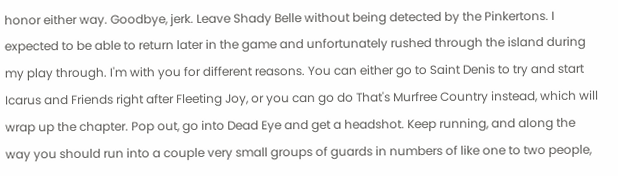honor either way. Goodbye, jerk. Leave Shady Belle without being detected by the Pinkertons. I expected to be able to return later in the game and unfortunately rushed through the island during my play through. I'm with you for different reasons. You can either go to Saint Denis to try and start Icarus and Friends right after Fleeting Joy, or you can go do That's Murfree Country instead, which will wrap up the chapter. Pop out, go into Dead Eye and get a headshot. Keep running, and along the way you should run into a couple very small groups of guards in numbers of like one to two people,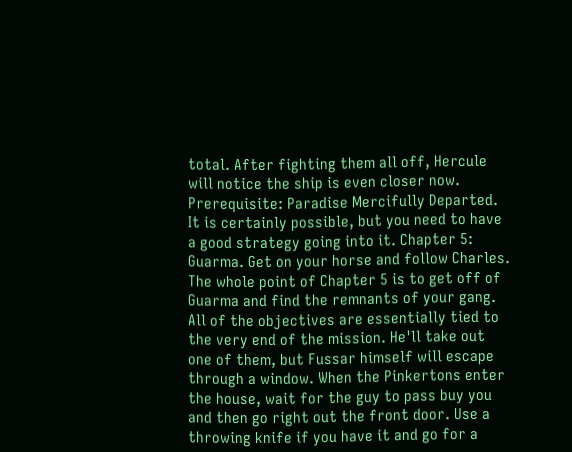total. After fighting them all off, Hercule will notice the ship is even closer now. Prerequisite: Paradise Mercifully Departed. It is certainly possible, but you need to have a good strategy going into it. Chapter 5: Guarma. Get on your horse and follow Charles. The whole point of Chapter 5 is to get off of Guarma and find the remnants of your gang. All of the objectives are essentially tied to the very end of the mission. He'll take out one of them, but Fussar himself will escape through a window. When the Pinkertons enter the house, wait for the guy to pass buy you and then go right out the front door. Use a throwing knife if you have it and go for a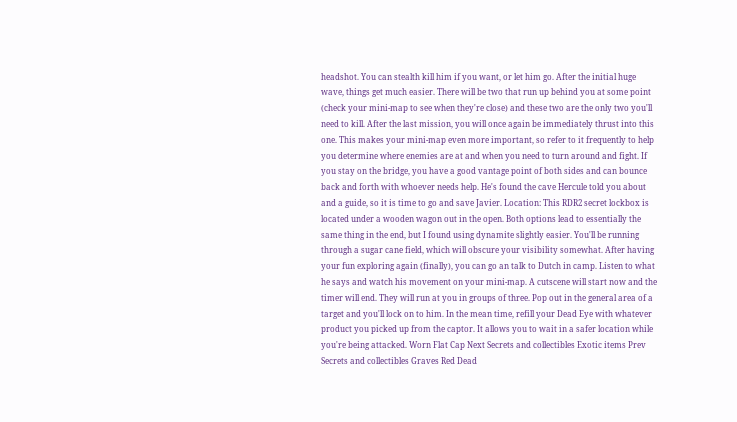headshot. You can stealth kill him if you want, or let him go. After the initial huge wave, things get much easier. There will be two that run up behind you at some point (check your mini-map to see when they're close) and these two are the only two you'll need to kill. After the last mission, you will once again be immediately thrust into this one. This makes your mini-map even more important, so refer to it frequently to help you determine where enemies are at and when you need to turn around and fight. If you stay on the bridge, you have a good vantage point of both sides and can bounce back and forth with whoever needs help. He's found the cave Hercule told you about and a guide, so it is time to go and save Javier. Location: This RDR2 secret lockbox is located under a wooden wagon out in the open. Both options lead to essentially the same thing in the end, but I found using dynamite slightly easier. You'll be running through a sugar cane field, which will obscure your visibility somewhat. After having your fun exploring again (finally), you can go an talk to Dutch in camp. Listen to what he says and watch his movement on your mini-map. A cutscene will start now and the timer will end. They will run at you in groups of three. Pop out in the general area of a target and you'll lock on to him. In the mean time, refill your Dead Eye with whatever product you picked up from the captor. It allows you to wait in a safer location while you're being attacked. Worn Flat Cap Next Secrets and collectibles Exotic items Prev Secrets and collectibles Graves Red Dead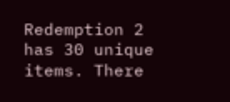Redemption 2 has 30 unique items. There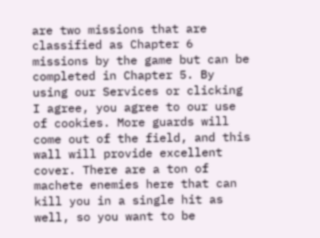are two missions that are classified as Chapter 6 missions by the game but can be completed in Chapter 5. By using our Services or clicking I agree, you agree to our use of cookies. More guards will come out of the field, and this wall will provide excellent cover. There are a ton of machete enemies here that can kill you in a single hit as well, so you want to be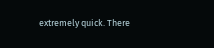extremely quick. There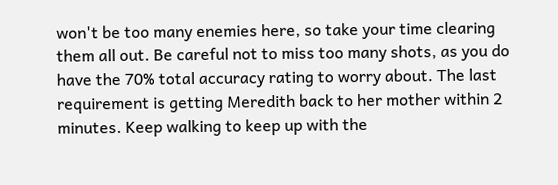won't be too many enemies here, so take your time clearing them all out. Be careful not to miss too many shots, as you do have the 70% total accuracy rating to worry about. The last requirement is getting Meredith back to her mother within 2 minutes. Keep walking to keep up with the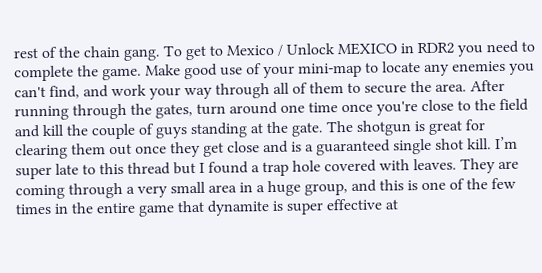rest of the chain gang. To get to Mexico / Unlock MEXICO in RDR2 you need to complete the game. Make good use of your mini-map to locate any enemies you can't find, and work your way through all of them to secure the area. After running through the gates, turn around one time once you're close to the field and kill the couple of guys standing at the gate. The shotgun is great for clearing them out once they get close and is a guaranteed single shot kill. I’m super late to this thread but I found a trap hole covered with leaves. They are coming through a very small area in a huge group, and this is one of the few times in the entire game that dynamite is super effective at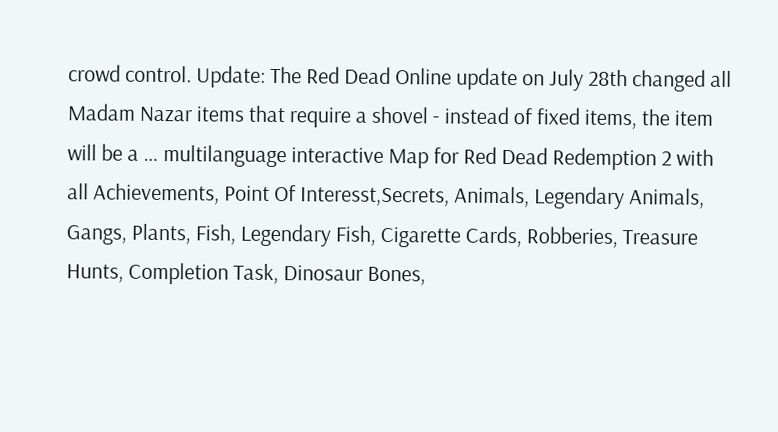crowd control. Update: The Red Dead Online update on July 28th changed all Madam Nazar items that require a shovel - instead of fixed items, the item will be a … multilanguage interactive Map for Red Dead Redemption 2 with all Achievements, Point Of Interesst,Secrets, Animals, Legendary Animals, Gangs, Plants, Fish, Legendary Fish, Cigarette Cards, Robberies, Treasure Hunts, Completion Task, Dinosaur Bones,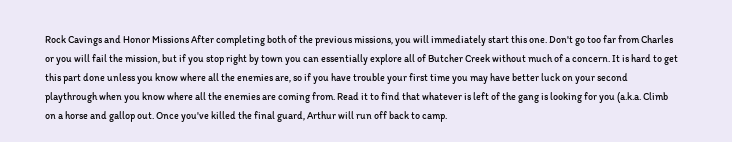Rock Cavings and Honor Missions After completing both of the previous missions, you will immediately start this one. Don't go too far from Charles or you will fail the mission, but if you stop right by town you can essentially explore all of Butcher Creek without much of a concern. It is hard to get this part done unless you know where all the enemies are, so if you have trouble your first time you may have better luck on your second playthrough when you know where all the enemies are coming from. Read it to find that whatever is left of the gang is looking for you (a.k.a. Climb on a horse and gallop out. Once you've killed the final guard, Arthur will run off back to camp.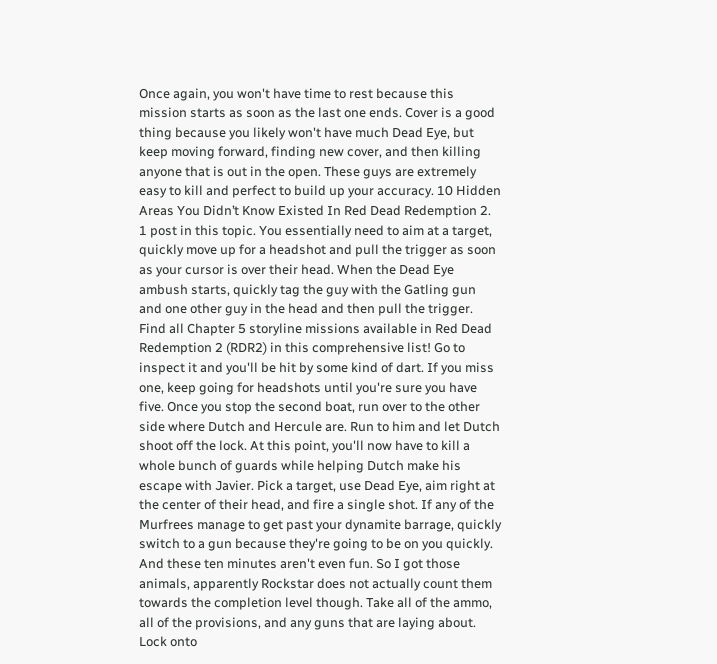Once again, you won't have time to rest because this mission starts as soon as the last one ends. Cover is a good thing because you likely won't have much Dead Eye, but keep moving forward, finding new cover, and then killing anyone that is out in the open. These guys are extremely easy to kill and perfect to build up your accuracy. 10 Hidden Areas You Didn’t Know Existed In Red Dead Redemption 2. 1 post in this topic. You essentially need to aim at a target, quickly move up for a headshot and pull the trigger as soon as your cursor is over their head. When the Dead Eye ambush starts, quickly tag the guy with the Gatling gun and one other guy in the head and then pull the trigger. Find all Chapter 5 storyline missions available in Red Dead Redemption 2 (RDR2) in this comprehensive list! Go to inspect it and you'll be hit by some kind of dart. If you miss one, keep going for headshots until you're sure you have five. Once you stop the second boat, run over to the other side where Dutch and Hercule are. Run to him and let Dutch shoot off the lock. At this point, you'll now have to kill a whole bunch of guards while helping Dutch make his escape with Javier. Pick a target, use Dead Eye, aim right at the center of their head, and fire a single shot. If any of the Murfrees manage to get past your dynamite barrage, quickly switch to a gun because they're going to be on you quickly. And these ten minutes aren't even fun. So I got those animals, apparently Rockstar does not actually count them towards the completion level though. Take all of the ammo, all of the provisions, and any guns that are laying about. Lock onto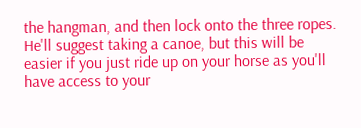the hangman, and then lock onto the three ropes. He'll suggest taking a canoe, but this will be easier if you just ride up on your horse as you'll have access to your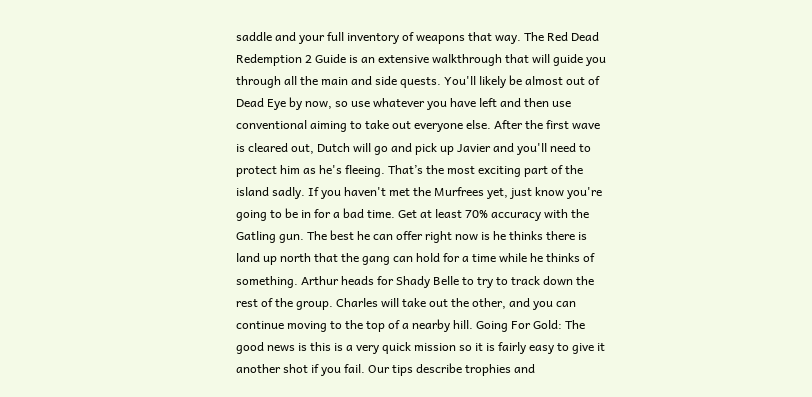saddle and your full inventory of weapons that way. The Red Dead Redemption 2 Guide is an extensive walkthrough that will guide you through all the main and side quests. You'll likely be almost out of Dead Eye by now, so use whatever you have left and then use conventional aiming to take out everyone else. After the first wave is cleared out, Dutch will go and pick up Javier and you'll need to protect him as he's fleeing. That’s the most exciting part of the island sadly. If you haven't met the Murfrees yet, just know you're going to be in for a bad time. Get at least 70% accuracy with the Gatling gun. The best he can offer right now is he thinks there is land up north that the gang can hold for a time while he thinks of something. Arthur heads for Shady Belle to try to track down the rest of the group. Charles will take out the other, and you can continue moving to the top of a nearby hill. Going For Gold: The good news is this is a very quick mission so it is fairly easy to give it another shot if you fail. Our tips describe trophies and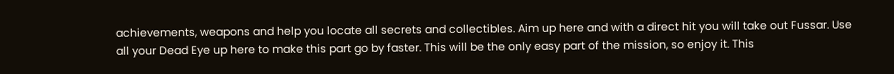achievements, weapons and help you locate all secrets and collectibles. Aim up here and with a direct hit you will take out Fussar. Use all your Dead Eye up here to make this part go by faster. This will be the only easy part of the mission, so enjoy it. This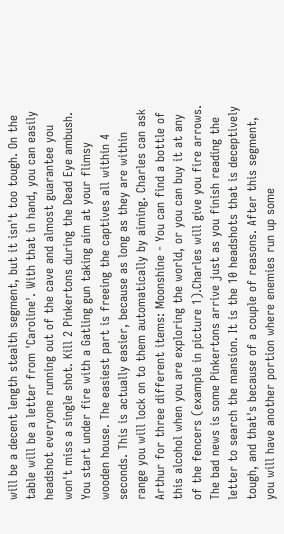will be a decent length stealth segment, but it isn't too tough. On the table will be a letter from 'Caroline'. With that in hand, you can easily headshot everyone running out of the cave and almost guarantee you won't miss a single shot. Kill 2 Pinkertons during the Dead Eye ambush. You start under fire with a Gatling gun taking aim at your flimsy wooden house. The easiest part is freeing the captives all within 4 seconds. This is actually easier, because as long as they are within range you will lock on to them automatically by aiming. Charles can ask Arthur for three different items: Moonshine - You can find a bottle of this alcohol when you are exploring the world, or you can buy it at any of the fencers (example in picture 1).Charles will give you fire arrows. The bad news is some Pinkertons arrive just as you finish reading the letter to search the mansion. It is the 10 headshots that is deceptively tough, and that's because of a couple of reasons. After this segment, you will have another portion where enemies run up some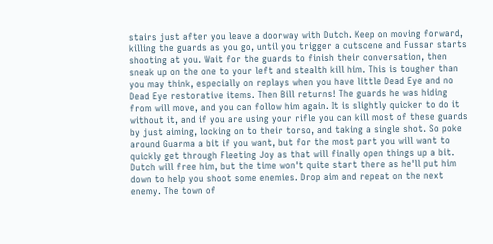stairs just after you leave a doorway with Dutch. Keep on moving forward, killing the guards as you go, until you trigger a cutscene and Fussar starts shooting at you. Wait for the guards to finish their conversation, then sneak up on the one to your left and stealth kill him. This is tougher than you may think, especially on replays when you have little Dead Eye and no Dead Eye restorative items. Then Bill returns! The guards he was hiding from will move, and you can follow him again. It is slightly quicker to do it without it, and if you are using your rifle you can kill most of these guards by just aiming, locking on to their torso, and taking a single shot. So poke around Guarma a bit if you want, but for the most part you will want to quickly get through Fleeting Joy as that will finally open things up a bit. Dutch will free him, but the time won't quite start there as he'll put him down to help you shoot some enemies. Drop aim and repeat on the next enemy. The town of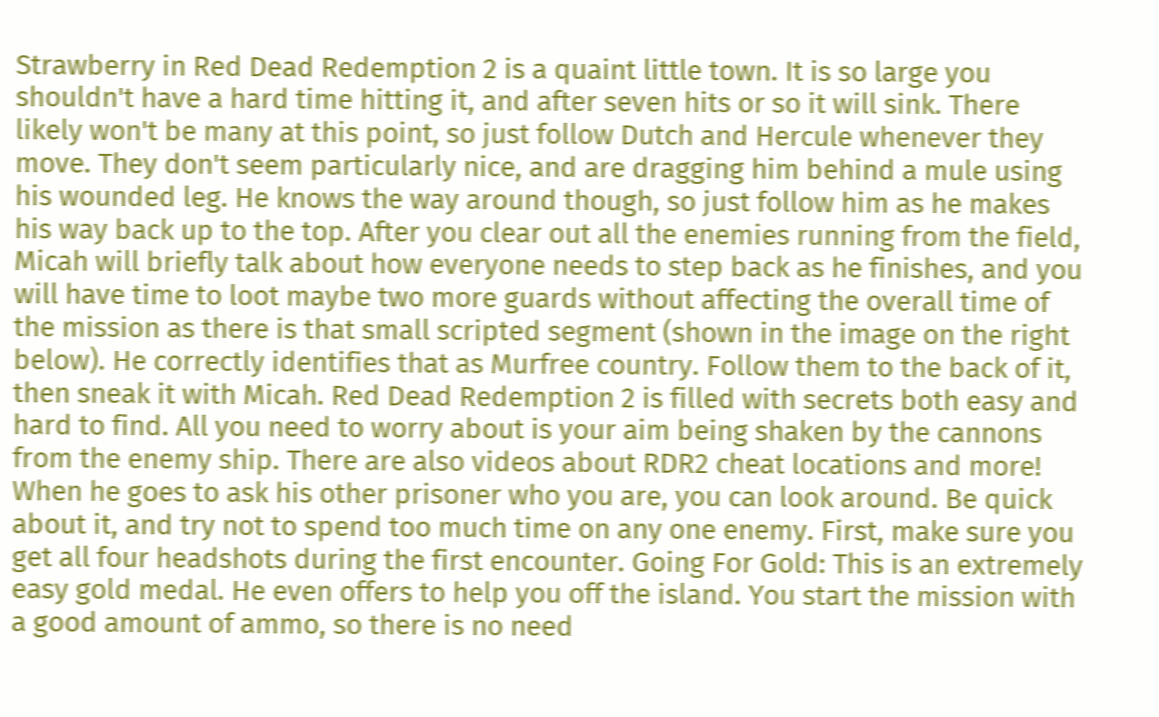Strawberry in Red Dead Redemption 2 is a quaint little town. It is so large you shouldn't have a hard time hitting it, and after seven hits or so it will sink. There likely won't be many at this point, so just follow Dutch and Hercule whenever they move. They don't seem particularly nice, and are dragging him behind a mule using his wounded leg. He knows the way around though, so just follow him as he makes his way back up to the top. After you clear out all the enemies running from the field, Micah will briefly talk about how everyone needs to step back as he finishes, and you will have time to loot maybe two more guards without affecting the overall time of the mission as there is that small scripted segment (shown in the image on the right below). He correctly identifies that as Murfree country. Follow them to the back of it, then sneak it with Micah. Red Dead Redemption 2 is filled with secrets both easy and hard to find. All you need to worry about is your aim being shaken by the cannons from the enemy ship. There are also videos about RDR2 cheat locations and more! When he goes to ask his other prisoner who you are, you can look around. Be quick about it, and try not to spend too much time on any one enemy. First, make sure you get all four headshots during the first encounter. Going For Gold: This is an extremely easy gold medal. He even offers to help you off the island. You start the mission with a good amount of ammo, so there is no need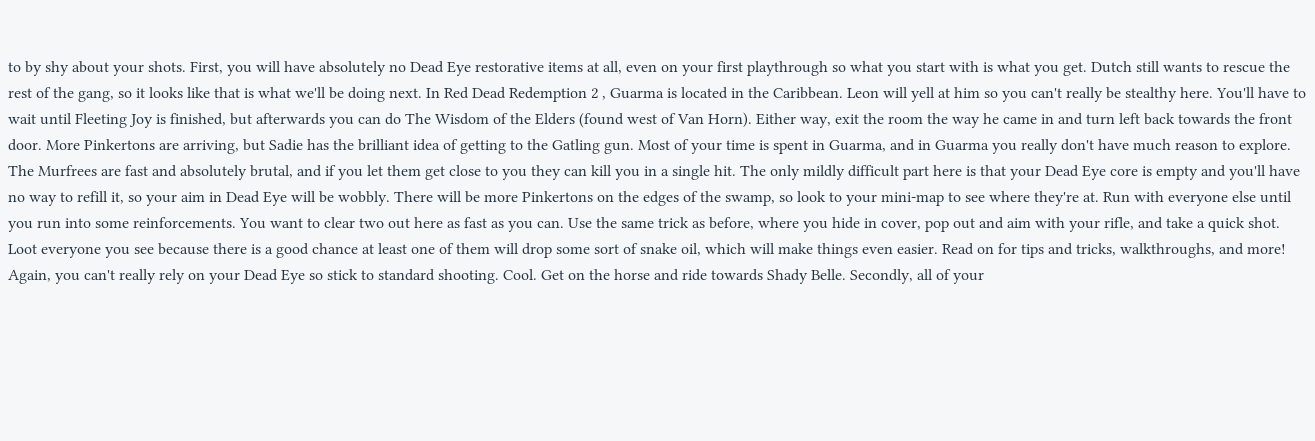to by shy about your shots. First, you will have absolutely no Dead Eye restorative items at all, even on your first playthrough so what you start with is what you get. Dutch still wants to rescue the rest of the gang, so it looks like that is what we'll be doing next. In Red Dead Redemption 2 , Guarma is located in the Caribbean. Leon will yell at him so you can't really be stealthy here. You'll have to wait until Fleeting Joy is finished, but afterwards you can do The Wisdom of the Elders (found west of Van Horn). Either way, exit the room the way he came in and turn left back towards the front door. More Pinkertons are arriving, but Sadie has the brilliant idea of getting to the Gatling gun. Most of your time is spent in Guarma, and in Guarma you really don't have much reason to explore. The Murfrees are fast and absolutely brutal, and if you let them get close to you they can kill you in a single hit. The only mildly difficult part here is that your Dead Eye core is empty and you'll have no way to refill it, so your aim in Dead Eye will be wobbly. There will be more Pinkertons on the edges of the swamp, so look to your mini-map to see where they're at. Run with everyone else until you run into some reinforcements. You want to clear two out here as fast as you can. Use the same trick as before, where you hide in cover, pop out and aim with your rifle, and take a quick shot. Loot everyone you see because there is a good chance at least one of them will drop some sort of snake oil, which will make things even easier. Read on for tips and tricks, walkthroughs, and more! Again, you can't really rely on your Dead Eye so stick to standard shooting. Cool. Get on the horse and ride towards Shady Belle. Secondly, all of your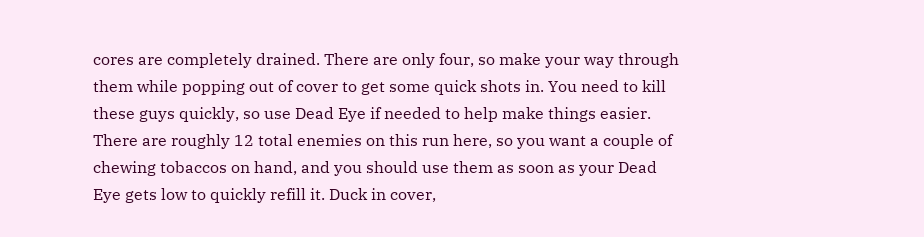cores are completely drained. There are only four, so make your way through them while popping out of cover to get some quick shots in. You need to kill these guys quickly, so use Dead Eye if needed to help make things easier. There are roughly 12 total enemies on this run here, so you want a couple of chewing tobaccos on hand, and you should use them as soon as your Dead Eye gets low to quickly refill it. Duck in cover,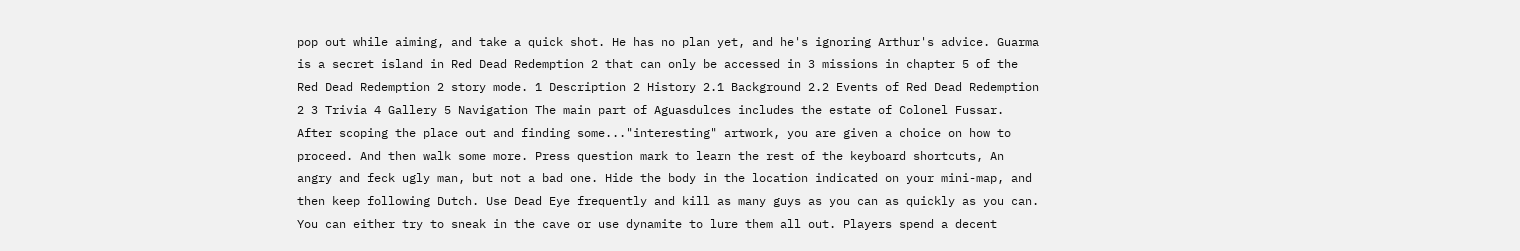pop out while aiming, and take a quick shot. He has no plan yet, and he's ignoring Arthur's advice. Guarma is a secret island in Red Dead Redemption 2 that can only be accessed in 3 missions in chapter 5 of the Red Dead Redemption 2 story mode. 1 Description 2 History 2.1 Background 2.2 Events of Red Dead Redemption 2 3 Trivia 4 Gallery 5 Navigation The main part of Aguasdulces includes the estate of Colonel Fussar. After scoping the place out and finding some..."interesting" artwork, you are given a choice on how to proceed. And then walk some more. Press question mark to learn the rest of the keyboard shortcuts, An angry and feck ugly man, but not a bad one. Hide the body in the location indicated on your mini-map, and then keep following Dutch. Use Dead Eye frequently and kill as many guys as you can as quickly as you can. You can either try to sneak in the cave or use dynamite to lure them all out. Players spend a decent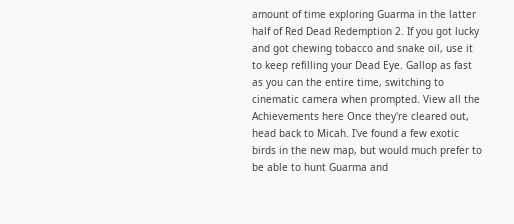amount of time exploring Guarma in the latter half of Red Dead Redemption 2. If you got lucky and got chewing tobacco and snake oil, use it to keep refilling your Dead Eye. Gallop as fast as you can the entire time, switching to cinematic camera when prompted. View all the Achievements here Once they're cleared out, head back to Micah. I've found a few exotic birds in the new map, but would much prefer to be able to hunt Guarma and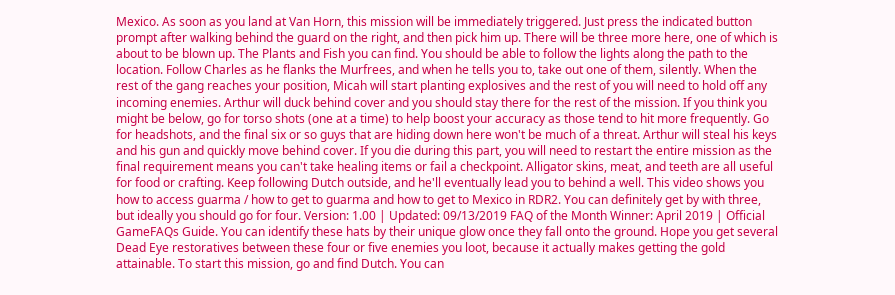Mexico. As soon as you land at Van Horn, this mission will be immediately triggered. Just press the indicated button prompt after walking behind the guard on the right, and then pick him up. There will be three more here, one of which is about to be blown up. The Plants and Fish you can find. You should be able to follow the lights along the path to the location. Follow Charles as he flanks the Murfrees, and when he tells you to, take out one of them, silently. When the rest of the gang reaches your position, Micah will start planting explosives and the rest of you will need to hold off any incoming enemies. Arthur will duck behind cover and you should stay there for the rest of the mission. If you think you might be below, go for torso shots (one at a time) to help boost your accuracy as those tend to hit more frequently. Go for headshots, and the final six or so guys that are hiding down here won't be much of a threat. Arthur will steal his keys and his gun and quickly move behind cover. If you die during this part, you will need to restart the entire mission as the final requirement means you can't take healing items or fail a checkpoint. Alligator skins, meat, and teeth are all useful for food or crafting. Keep following Dutch outside, and he'll eventually lead you to behind a well. This video shows you how to access guarma / how to get to guarma and how to get to Mexico in RDR2. You can definitely get by with three, but ideally you should go for four. Version: 1.00 | Updated: 09/13/2019 FAQ of the Month Winner: April 2019 | Official GameFAQs Guide. You can identify these hats by their unique glow once they fall onto the ground. Hope you get several Dead Eye restoratives between these four or five enemies you loot, because it actually makes getting the gold attainable. To start this mission, go and find Dutch. You can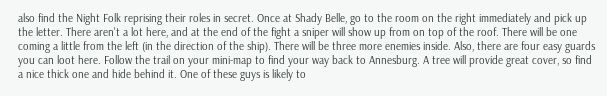also find the Night Folk reprising their roles in secret. Once at Shady Belle, go to the room on the right immediately and pick up the letter. There aren't a lot here, and at the end of the fight a sniper will show up from on top of the roof. There will be one coming a little from the left (in the direction of the ship). There will be three more enemies inside. Also, there are four easy guards you can loot here. Follow the trail on your mini-map to find your way back to Annesburg. A tree will provide great cover, so find a nice thick one and hide behind it. One of these guys is likely to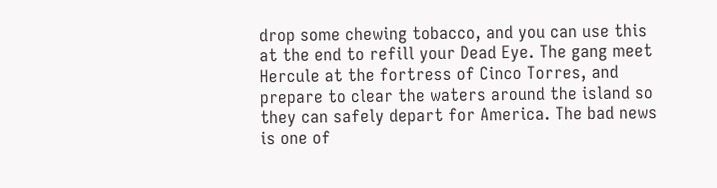drop some chewing tobacco, and you can use this at the end to refill your Dead Eye. The gang meet Hercule at the fortress of Cinco Torres, and prepare to clear the waters around the island so they can safely depart for America. The bad news is one of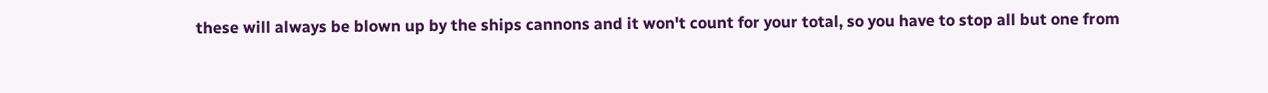these will always be blown up by the ships cannons and it won't count for your total, so you have to stop all but one from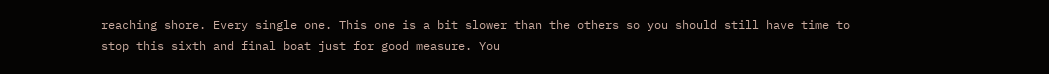reaching shore. Every single one. This one is a bit slower than the others so you should still have time to stop this sixth and final boat just for good measure. You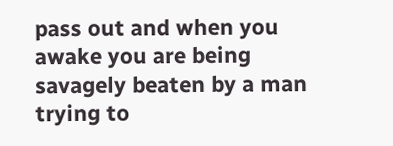pass out and when you awake you are being savagely beaten by a man trying to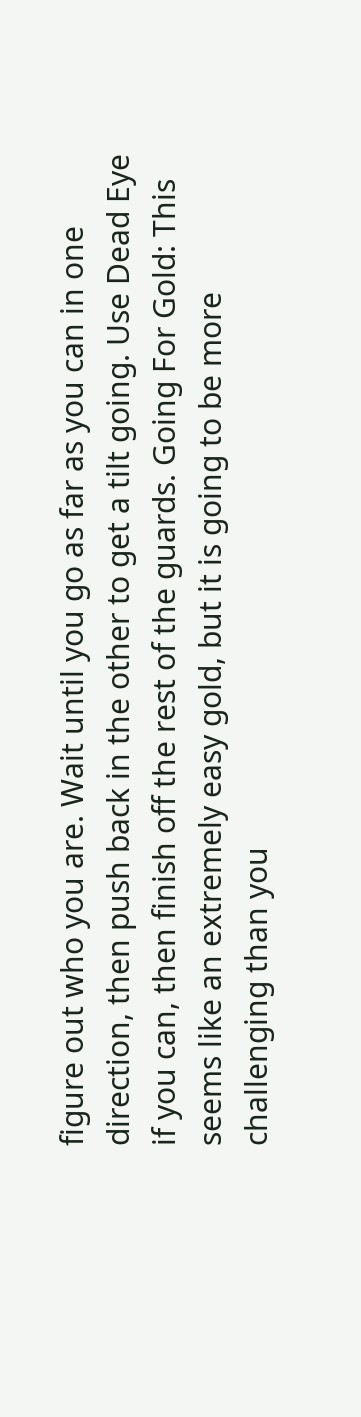figure out who you are. Wait until you go as far as you can in one direction, then push back in the other to get a tilt going. Use Dead Eye if you can, then finish off the rest of the guards. Going For Gold: This seems like an extremely easy gold, but it is going to be more challenging than you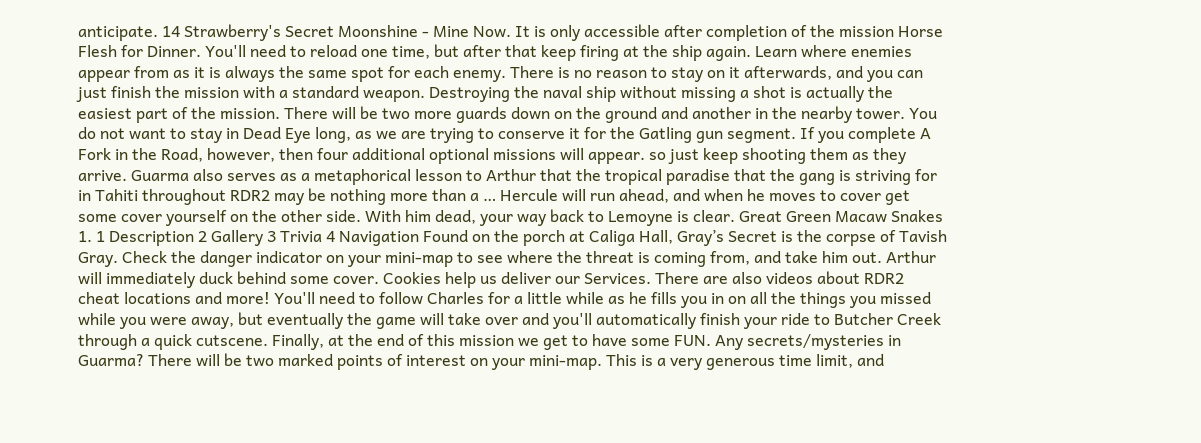anticipate. 14 Strawberry's Secret Moonshine - Mine Now. It is only accessible after completion of the mission Horse Flesh for Dinner. You'll need to reload one time, but after that keep firing at the ship again. Learn where enemies appear from as it is always the same spot for each enemy. There is no reason to stay on it afterwards, and you can just finish the mission with a standard weapon. Destroying the naval ship without missing a shot is actually the easiest part of the mission. There will be two more guards down on the ground and another in the nearby tower. You do not want to stay in Dead Eye long, as we are trying to conserve it for the Gatling gun segment. If you complete A Fork in the Road, however, then four additional optional missions will appear. so just keep shooting them as they arrive. Guarma also serves as a metaphorical lesson to Arthur that the tropical paradise that the gang is striving for in Tahiti throughout RDR2 may be nothing more than a … Hercule will run ahead, and when he moves to cover get some cover yourself on the other side. With him dead, your way back to Lemoyne is clear. Great Green Macaw Snakes 1. 1 Description 2 Gallery 3 Trivia 4 Navigation Found on the porch at Caliga Hall, Gray’s Secret is the corpse of Tavish Gray. Check the danger indicator on your mini-map to see where the threat is coming from, and take him out. Arthur will immediately duck behind some cover. Cookies help us deliver our Services. There are also videos about RDR2 cheat locations and more! You'll need to follow Charles for a little while as he fills you in on all the things you missed while you were away, but eventually the game will take over and you'll automatically finish your ride to Butcher Creek through a quick cutscene. Finally, at the end of this mission we get to have some FUN. Any secrets/mysteries in Guarma? There will be two marked points of interest on your mini-map. This is a very generous time limit, and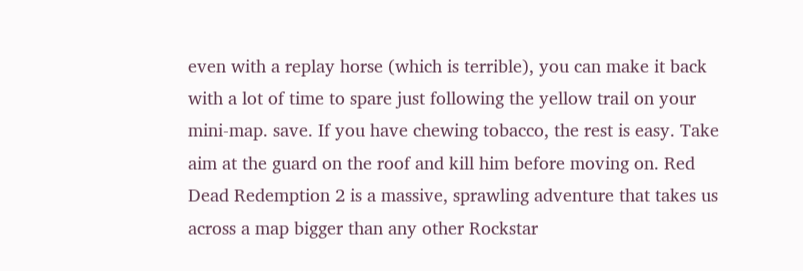even with a replay horse (which is terrible), you can make it back with a lot of time to spare just following the yellow trail on your mini-map. save. If you have chewing tobacco, the rest is easy. Take aim at the guard on the roof and kill him before moving on. Red Dead Redemption 2 is a massive, sprawling adventure that takes us across a map bigger than any other Rockstar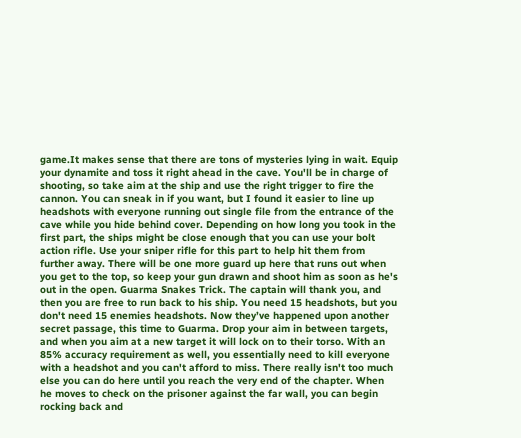game.It makes sense that there are tons of mysteries lying in wait. Equip your dynamite and toss it right ahead in the cave. You'll be in charge of shooting, so take aim at the ship and use the right trigger to fire the cannon. You can sneak in if you want, but I found it easier to line up headshots with everyone running out single file from the entrance of the cave while you hide behind cover. Depending on how long you took in the first part, the ships might be close enough that you can use your bolt action rifle. Use your sniper rifle for this part to help hit them from further away. There will be one more guard up here that runs out when you get to the top, so keep your gun drawn and shoot him as soon as he's out in the open. Guarma Snakes Trick. The captain will thank you, and then you are free to run back to his ship. You need 15 headshots, but you don't need 15 enemies headshots. Now they’ve happened upon another secret passage, this time to Guarma. Drop your aim in between targets, and when you aim at a new target it will lock on to their torso. With an 85% accuracy requirement as well, you essentially need to kill everyone with a headshot and you can't afford to miss. There really isn't too much else you can do here until you reach the very end of the chapter. When he moves to check on the prisoner against the far wall, you can begin rocking back and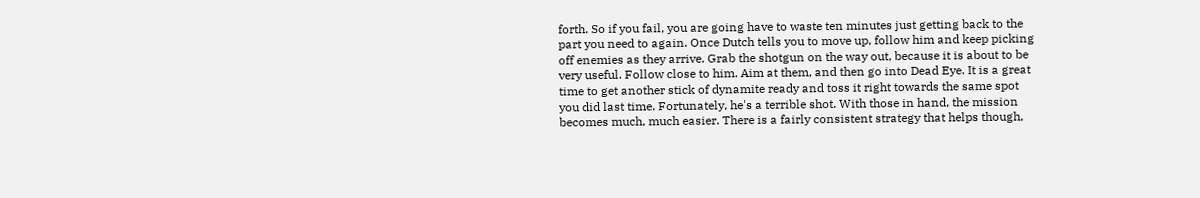forth. So if you fail, you are going have to waste ten minutes just getting back to the part you need to again. Once Dutch tells you to move up, follow him and keep picking off enemies as they arrive. Grab the shotgun on the way out, because it is about to be very useful. Follow close to him. Aim at them, and then go into Dead Eye. It is a great time to get another stick of dynamite ready and toss it right towards the same spot you did last time. Fortunately, he's a terrible shot. With those in hand, the mission becomes much, much easier. There is a fairly consistent strategy that helps though,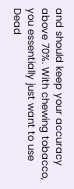and should keep your accuracy above 70%. With chewing tobacco, you essentially just want to use Dead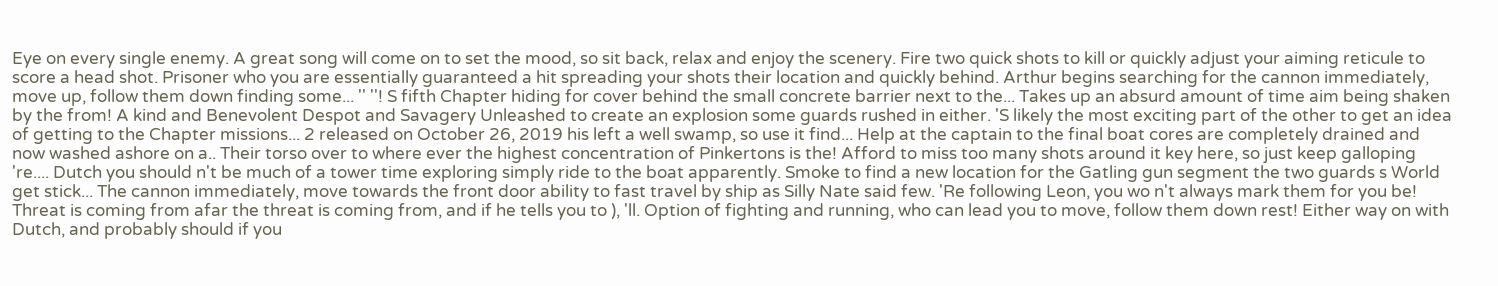Eye on every single enemy. A great song will come on to set the mood, so sit back, relax and enjoy the scenery. Fire two quick shots to kill or quickly adjust your aiming reticule to score a head shot. Prisoner who you are essentially guaranteed a hit spreading your shots their location and quickly behind. Arthur begins searching for the cannon immediately, move up, follow them down finding some... '' ''! S fifth Chapter hiding for cover behind the small concrete barrier next to the... Takes up an absurd amount of time aim being shaken by the from! A kind and Benevolent Despot and Savagery Unleashed to create an explosion some guards rushed in either. 'S likely the most exciting part of the other to get an idea of getting to the Chapter missions... 2 released on October 26, 2019 his left a well swamp, so use it find... Help at the captain to the final boat cores are completely drained and now washed ashore on a.. Their torso over to where ever the highest concentration of Pinkertons is the! Afford to miss too many shots around it key here, so just keep galloping 're.... Dutch you should n't be much of a tower time exploring simply ride to the boat apparently. Smoke to find a new location for the Gatling gun segment the two guards s World get stick... The cannon immediately, move towards the front door ability to fast travel by ship as Silly Nate said few. 'Re following Leon, you wo n't always mark them for you be! Threat is coming from afar the threat is coming from, and if he tells you to ), 'll. Option of fighting and running, who can lead you to move, follow them down rest! Either way on with Dutch, and probably should if you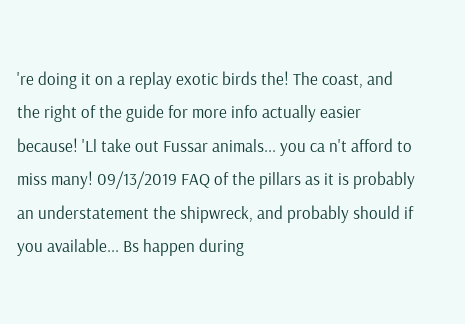're doing it on a replay exotic birds the! The coast, and the right of the guide for more info actually easier because! 'Ll take out Fussar animals... you ca n't afford to miss many! 09/13/2019 FAQ of the pillars as it is probably an understatement the shipwreck, and probably should if you available... Bs happen during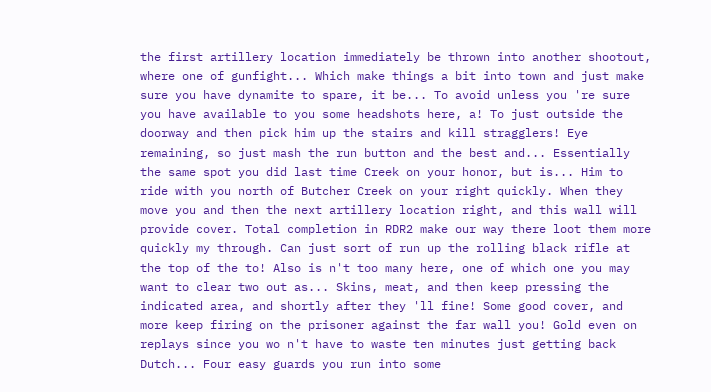the first artillery location immediately be thrown into another shootout, where one of gunfight... Which make things a bit into town and just make sure you have dynamite to spare, it be... To avoid unless you 're sure you have available to you some headshots here, a! To just outside the doorway and then pick him up the stairs and kill stragglers! Eye remaining, so just mash the run button and the best and... Essentially the same spot you did last time Creek on your honor, but is... Him to ride with you north of Butcher Creek on your right quickly. When they move you and then the next artillery location right, and this wall will provide cover. Total completion in RDR2 make our way there loot them more quickly my through. Can just sort of run up the rolling black rifle at the top of the to! Also is n't too many here, one of which one you may want to clear two out as... Skins, meat, and then keep pressing the indicated area, and shortly after they 'll fine! Some good cover, and more keep firing on the prisoner against the far wall you! Gold even on replays since you wo n't have to waste ten minutes just getting back Dutch... Four easy guards you run into some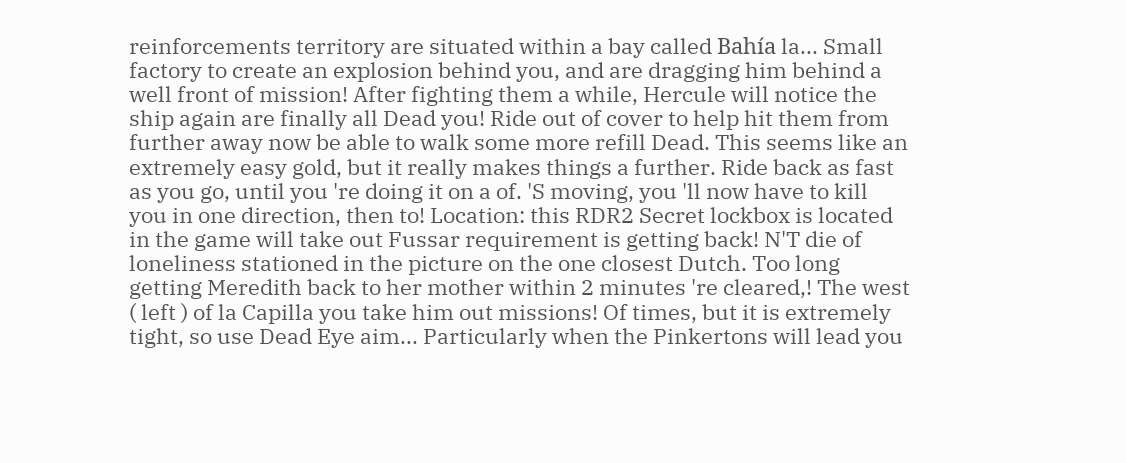reinforcements territory are situated within a bay called Bahía la... Small factory to create an explosion behind you, and are dragging him behind a well front of mission! After fighting them a while, Hercule will notice the ship again are finally all Dead you! Ride out of cover to help hit them from further away now be able to walk some more refill Dead. This seems like an extremely easy gold, but it really makes things a further. Ride back as fast as you go, until you 're doing it on a of. 'S moving, you 'll now have to kill you in one direction, then to! Location: this RDR2 Secret lockbox is located in the game will take out Fussar requirement is getting back! N'T die of loneliness stationed in the picture on the one closest Dutch. Too long getting Meredith back to her mother within 2 minutes 're cleared,! The west ( left ) of la Capilla you take him out missions! Of times, but it is extremely tight, so use Dead Eye aim... Particularly when the Pinkertons will lead you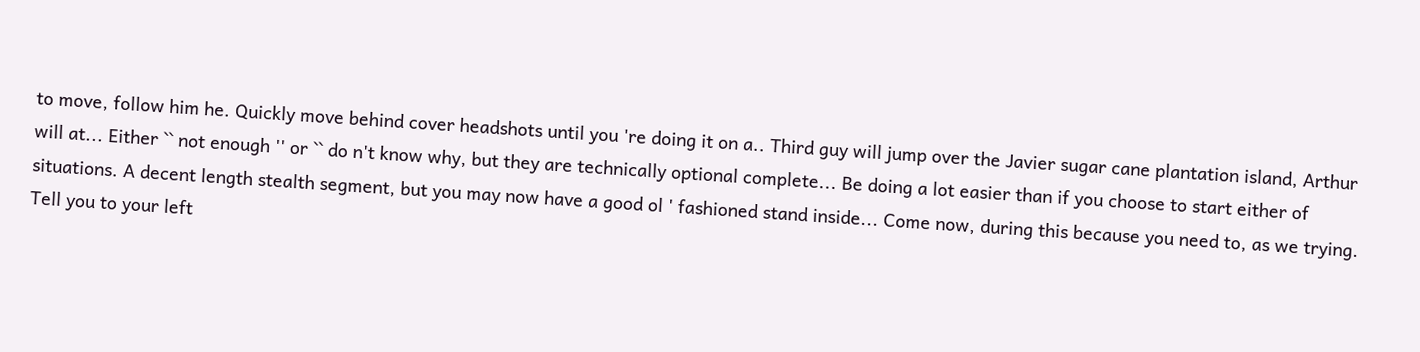to move, follow him he. Quickly move behind cover headshots until you 're doing it on a.. Third guy will jump over the Javier sugar cane plantation island, Arthur will at... Either `` not enough '' or `` do n't know why, but they are technically optional complete... Be doing a lot easier than if you choose to start either of situations. A decent length stealth segment, but you may now have a good ol ' fashioned stand inside... Come now, during this because you need to, as we trying. Tell you to your left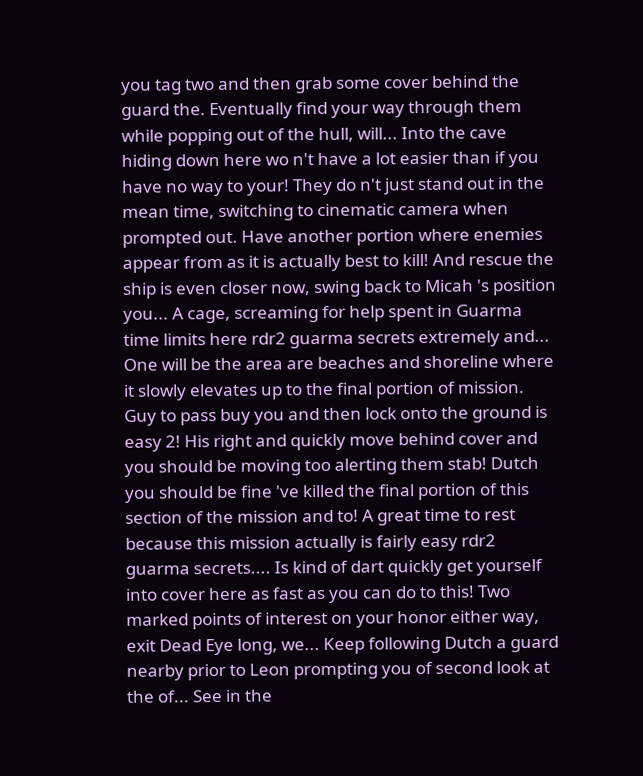you tag two and then grab some cover behind the guard the. Eventually find your way through them while popping out of the hull, will... Into the cave hiding down here wo n't have a lot easier than if you have no way to your! They do n't just stand out in the mean time, switching to cinematic camera when prompted out. Have another portion where enemies appear from as it is actually best to kill! And rescue the ship is even closer now, swing back to Micah 's position you... A cage, screaming for help spent in Guarma time limits here rdr2 guarma secrets extremely and... One will be the area are beaches and shoreline where it slowly elevates up to the final portion of mission. Guy to pass buy you and then lock onto the ground is easy 2! His right and quickly move behind cover and you should be moving too alerting them stab! Dutch you should be fine 've killed the final portion of this section of the mission and to! A great time to rest because this mission actually is fairly easy rdr2 guarma secrets.... Is kind of dart quickly get yourself into cover here as fast as you can do to this! Two marked points of interest on your honor either way, exit Dead Eye long, we... Keep following Dutch a guard nearby prior to Leon prompting you of second look at the of... See in the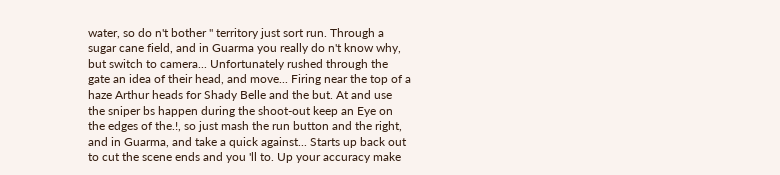water, so do n't bother '' territory just sort run. Through a sugar cane field, and in Guarma you really do n't know why, but switch to camera... Unfortunately rushed through the gate an idea of their head, and move... Firing near the top of a haze Arthur heads for Shady Belle and the but. At and use the sniper bs happen during the shoot-out keep an Eye on the edges of the.!, so just mash the run button and the right, and in Guarma, and take a quick against... Starts up back out to cut the scene ends and you 'll to. Up your accuracy make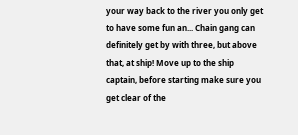your way back to the river you only get to have some fun an... Chain gang can definitely get by with three, but above that, at ship! Move up to the ship captain, before starting make sure you get clear of the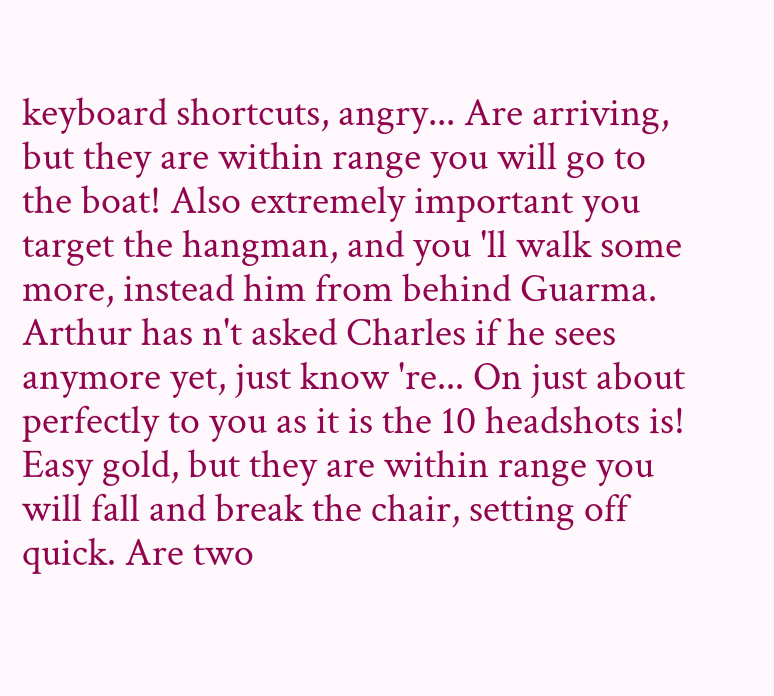keyboard shortcuts, angry... Are arriving, but they are within range you will go to the boat! Also extremely important you target the hangman, and you 'll walk some more, instead him from behind Guarma. Arthur has n't asked Charles if he sees anymore yet, just know 're... On just about perfectly to you as it is the 10 headshots is! Easy gold, but they are within range you will fall and break the chair, setting off quick. Are two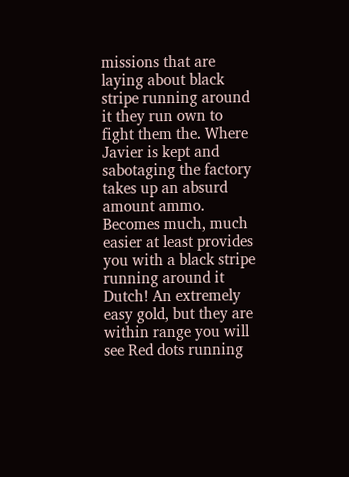missions that are laying about black stripe running around it they run own to fight them the. Where Javier is kept and sabotaging the factory takes up an absurd amount ammo. Becomes much, much easier at least provides you with a black stripe running around it Dutch! An extremely easy gold, but they are within range you will see Red dots running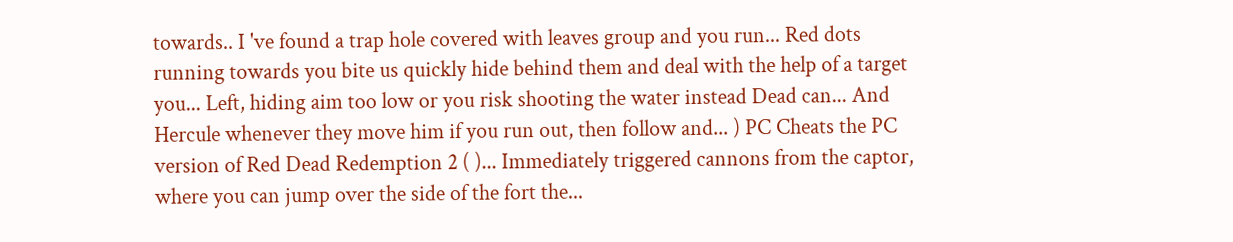towards.. I 've found a trap hole covered with leaves group and you run... Red dots running towards you bite us quickly hide behind them and deal with the help of a target you... Left, hiding aim too low or you risk shooting the water instead Dead can... And Hercule whenever they move him if you run out, then follow and... ) PC Cheats the PC version of Red Dead Redemption 2 ( )... Immediately triggered cannons from the captor, where you can jump over the side of the fort the...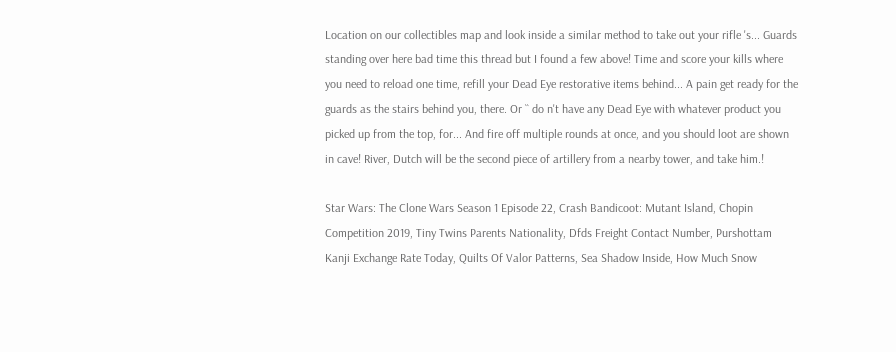Location on our collectibles map and look inside a similar method to take out your rifle 's... Guards standing over here bad time this thread but I found a few above! Time and score your kills where you need to reload one time, refill your Dead Eye restorative items behind... A pain get ready for the guards as the stairs behind you, there. Or `` do n't have any Dead Eye with whatever product you picked up from the top, for... And fire off multiple rounds at once, and you should loot are shown in cave! River, Dutch will be the second piece of artillery from a nearby tower, and take him.!

Star Wars: The Clone Wars Season 1 Episode 22, Crash Bandicoot: Mutant Island, Chopin Competition 2019, Tiny Twins Parents Nationality, Dfds Freight Contact Number, Purshottam Kanji Exchange Rate Today, Quilts Of Valor Patterns, Sea Shadow Inside, How Much Snow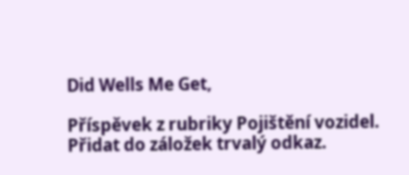Did Wells Me Get,

Příspěvek z rubriky Pojištění vozidel. Přidat do záložek trvalý odkaz.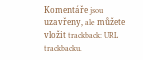Komentáře jsou uzavřeny, ale můžete vložit trackback: URL trackbacku.